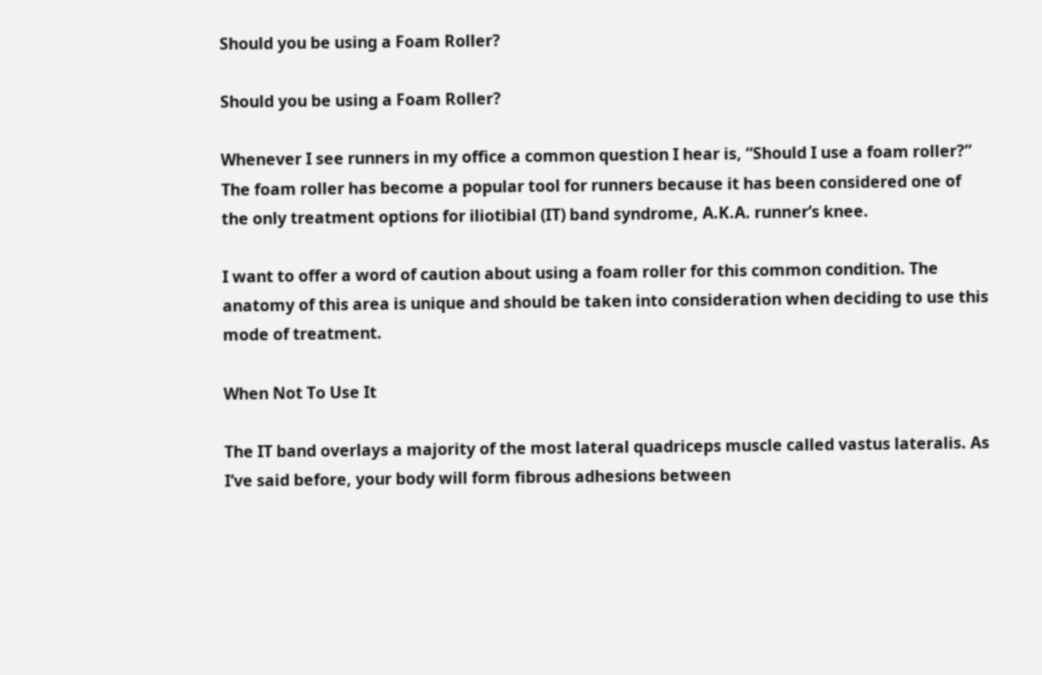Should you be using a Foam Roller?

Should you be using a Foam Roller?

Whenever I see runners in my office a common question I hear is, “Should I use a foam roller?” The foam roller has become a popular tool for runners because it has been considered one of the only treatment options for iliotibial (IT) band syndrome, A.K.A. runner’s knee.

I want to offer a word of caution about using a foam roller for this common condition. The anatomy of this area is unique and should be taken into consideration when deciding to use this mode of treatment.

When Not To Use It

The IT band overlays a majority of the most lateral quadriceps muscle called vastus lateralis. As I’ve said before, your body will form fibrous adhesions between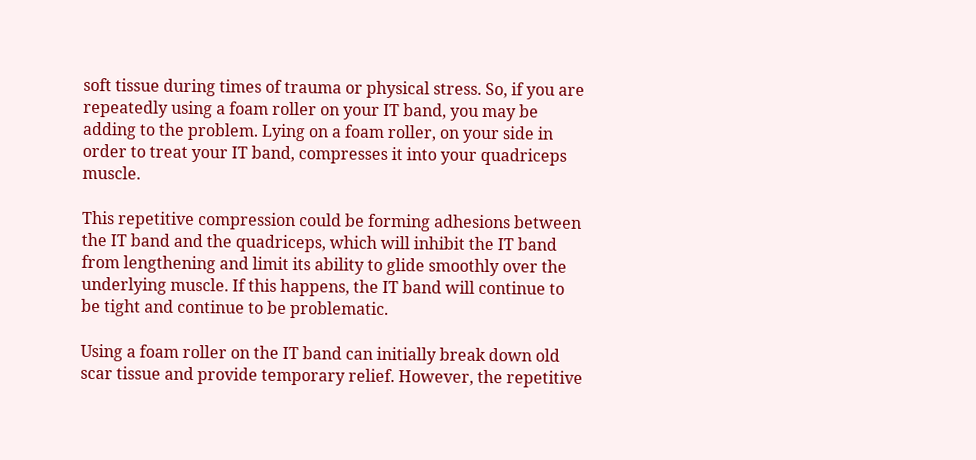soft tissue during times of trauma or physical stress. So, if you are repeatedly using a foam roller on your IT band, you may be adding to the problem. Lying on a foam roller, on your side in order to treat your IT band, compresses it into your quadriceps muscle.

This repetitive compression could be forming adhesions between the IT band and the quadriceps, which will inhibit the IT band from lengthening and limit its ability to glide smoothly over the underlying muscle. If this happens, the IT band will continue to be tight and continue to be problematic.

Using a foam roller on the IT band can initially break down old scar tissue and provide temporary relief. However, the repetitive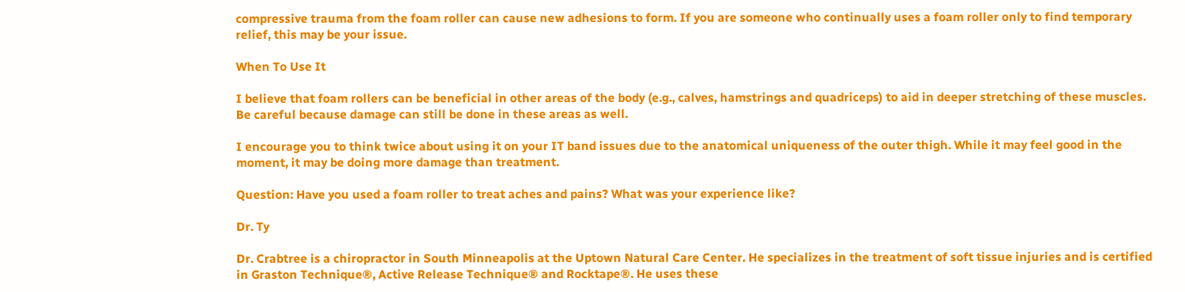compressive trauma from the foam roller can cause new adhesions to form. If you are someone who continually uses a foam roller only to find temporary relief, this may be your issue.

When To Use It

I believe that foam rollers can be beneficial in other areas of the body (e.g., calves, hamstrings and quadriceps) to aid in deeper stretching of these muscles. Be careful because damage can still be done in these areas as well.

I encourage you to think twice about using it on your IT band issues due to the anatomical uniqueness of the outer thigh. While it may feel good in the moment, it may be doing more damage than treatment.

Question: Have you used a foam roller to treat aches and pains? What was your experience like?

Dr. Ty

Dr. Crabtree is a chiropractor in South Minneapolis at the Uptown Natural Care Center. He specializes in the treatment of soft tissue injuries and is certified in Graston Technique®, Active Release Technique® and Rocktape®. He uses these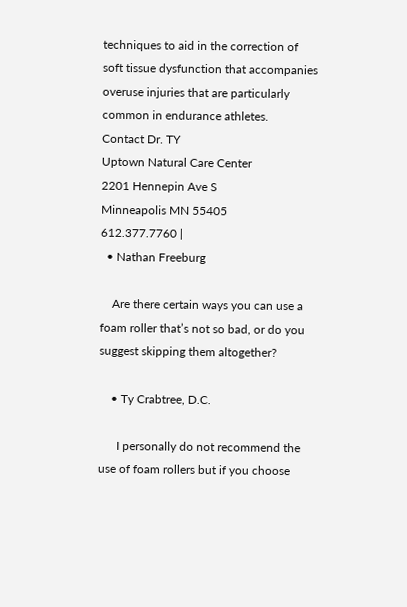techniques to aid in the correction of soft tissue dysfunction that accompanies overuse injuries that are particularly common in endurance athletes.
Contact Dr. TY
Uptown Natural Care Center
2201 Hennepin Ave S
Minneapolis MN 55405
612.377.7760 |
  • Nathan Freeburg

    Are there certain ways you can use a foam roller that’s not so bad, or do you suggest skipping them altogether?

    • Ty Crabtree, D.C.

      I personally do not recommend the use of foam rollers but if you choose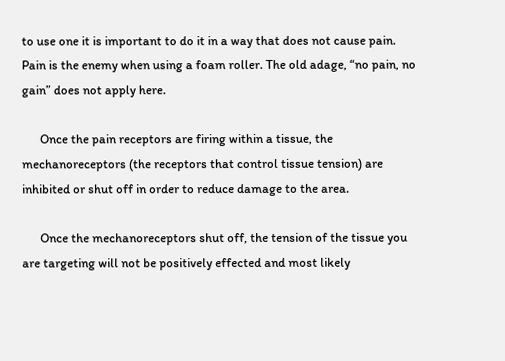to use one it is important to do it in a way that does not cause pain. Pain is the enemy when using a foam roller. The old adage, “no pain, no gain” does not apply here.

      Once the pain receptors are firing within a tissue, the mechanoreceptors (the receptors that control tissue tension) are inhibited or shut off in order to reduce damage to the area.

      Once the mechanoreceptors shut off, the tension of the tissue you are targeting will not be positively effected and most likely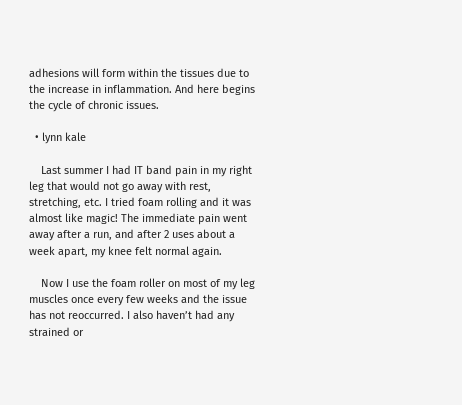adhesions will form within the tissues due to the increase in inflammation. And here begins the cycle of chronic issues.

  • lynn kale

    Last summer I had IT band pain in my right leg that would not go away with rest, stretching, etc. I tried foam rolling and it was almost like magic! The immediate pain went away after a run, and after 2 uses about a week apart, my knee felt normal again.

    Now I use the foam roller on most of my leg muscles once every few weeks and the issue has not reoccurred. I also haven’t had any strained or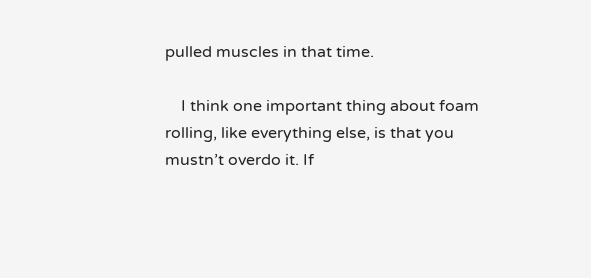pulled muscles in that time.

    I think one important thing about foam rolling, like everything else, is that you mustn’t overdo it. If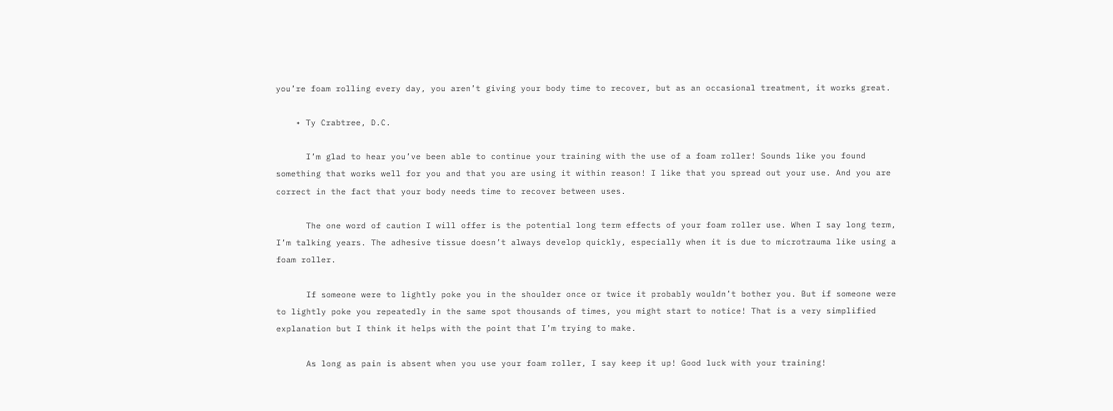you’re foam rolling every day, you aren’t giving your body time to recover, but as an occasional treatment, it works great.

    • Ty Crabtree, D.C.

      I’m glad to hear you’ve been able to continue your training with the use of a foam roller! Sounds like you found something that works well for you and that you are using it within reason! I like that you spread out your use. And you are correct in the fact that your body needs time to recover between uses.

      The one word of caution I will offer is the potential long term effects of your foam roller use. When I say long term, I’m talking years. The adhesive tissue doesn’t always develop quickly, especially when it is due to microtrauma like using a foam roller.

      If someone were to lightly poke you in the shoulder once or twice it probably wouldn’t bother you. But if someone were to lightly poke you repeatedly in the same spot thousands of times, you might start to notice! That is a very simplified explanation but I think it helps with the point that I’m trying to make.

      As long as pain is absent when you use your foam roller, I say keep it up! Good luck with your training!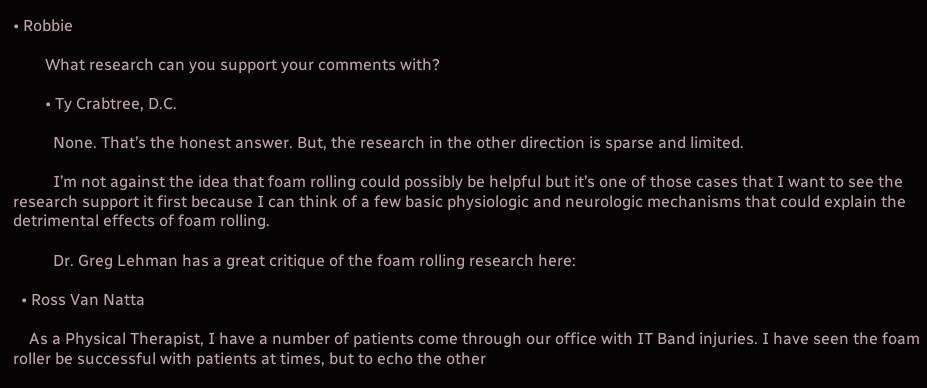• Robbie

        What research can you support your comments with?

        • Ty Crabtree, D.C.

          None. That’s the honest answer. But, the research in the other direction is sparse and limited.

          I’m not against the idea that foam rolling could possibly be helpful but it’s one of those cases that I want to see the research support it first because I can think of a few basic physiologic and neurologic mechanisms that could explain the detrimental effects of foam rolling.

          Dr. Greg Lehman has a great critique of the foam rolling research here:

  • Ross Van Natta

    As a Physical Therapist, I have a number of patients come through our office with IT Band injuries. I have seen the foam roller be successful with patients at times, but to echo the other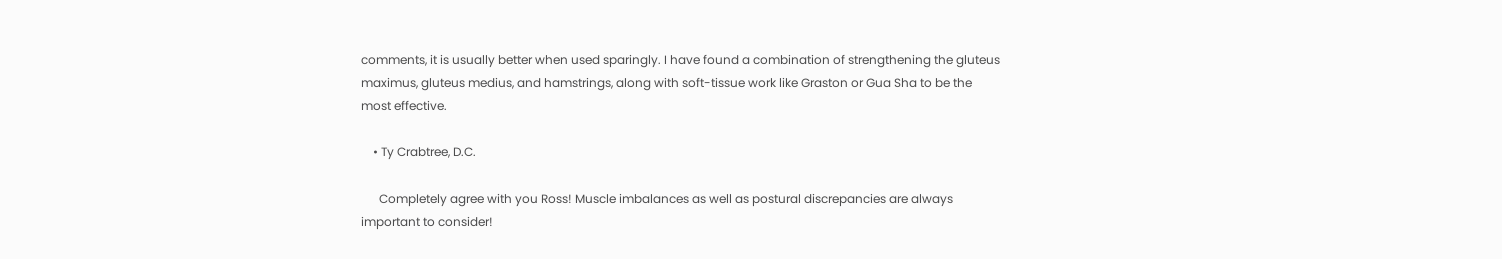comments, it is usually better when used sparingly. I have found a combination of strengthening the gluteus maximus, gluteus medius, and hamstrings, along with soft-tissue work like Graston or Gua Sha to be the most effective.

    • Ty Crabtree, D.C.

      Completely agree with you Ross! Muscle imbalances as well as postural discrepancies are always important to consider!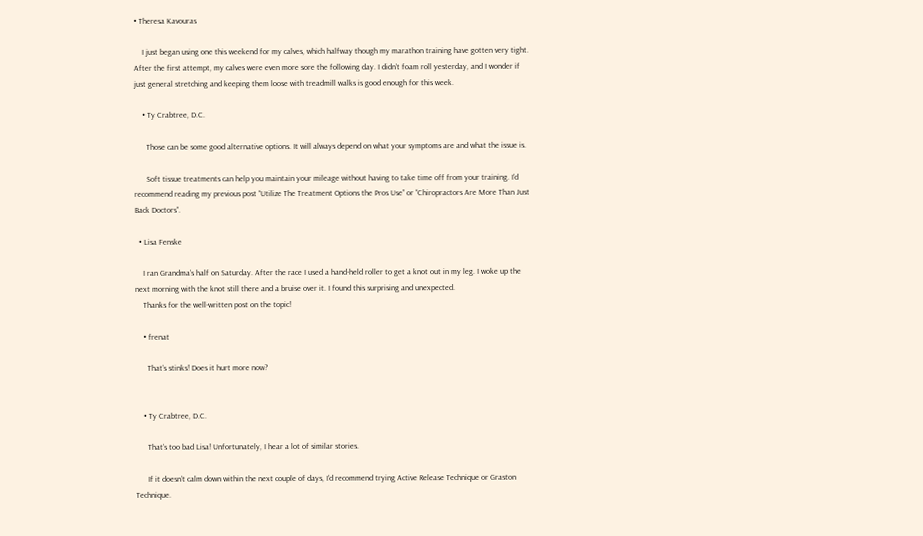• Theresa Kavouras

    I just began using one this weekend for my calves, which halfway though my marathon training have gotten very tight. After the first attempt, my calves were even more sore the following day. I didn’t foam roll yesterday, and I wonder if just general stretching and keeping them loose with treadmill walks is good enough for this week.

    • Ty Crabtree, D.C.

      Those can be some good alternative options. It will always depend on what your symptoms are and what the issue is.

      Soft tissue treatments can help you maintain your mileage without having to take time off from your training. I’d recommend reading my previous post “Utilize The Treatment Options the Pros Use” or “Chiropractors Are More Than Just Back Doctors”.

  • Lisa Fenske

    I ran Grandma’s half on Saturday. After the race I used a hand-held roller to get a knot out in my leg. I woke up the next morning with the knot still there and a bruise over it. I found this surprising and unexpected.
    Thanks for the well-written post on the topic!

    • frenat

      That’s stinks! Does it hurt more now?


    • Ty Crabtree, D.C.

      That’s too bad Lisa! Unfortunately, I hear a lot of similar stories.

      If it doesn’t calm down within the next couple of days, I’d recommend trying Active Release Technique or Graston Technique.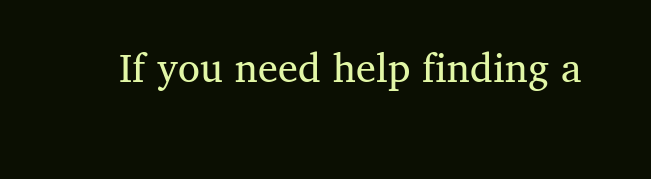If you need help finding a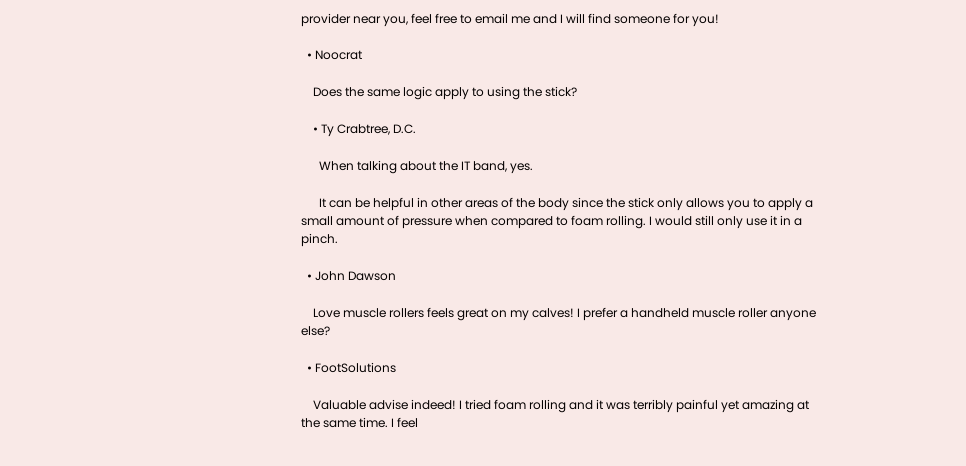provider near you, feel free to email me and I will find someone for you!

  • Noocrat

    Does the same logic apply to using the stick?

    • Ty Crabtree, D.C.

      When talking about the IT band, yes.

      It can be helpful in other areas of the body since the stick only allows you to apply a small amount of pressure when compared to foam rolling. I would still only use it in a pinch.

  • John Dawson

    Love muscle rollers feels great on my calves! I prefer a handheld muscle roller anyone else?

  • FootSolutions

    Valuable advise indeed! I tried foam rolling and it was terribly painful yet amazing at the same time. I feel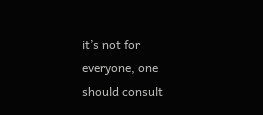it’s not for everyone, one should consult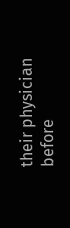their physician before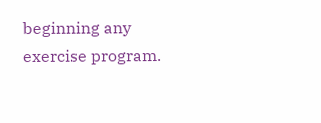beginning any exercise program.